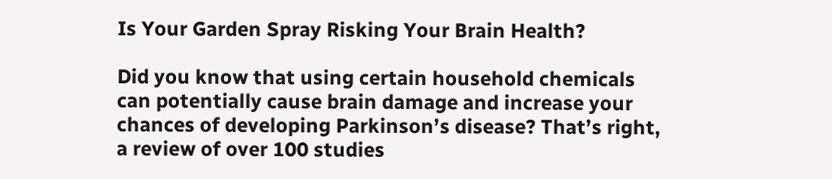Is Your Garden Spray Risking Your Brain Health?

Did you know that using certain household chemicals can potentially cause brain damage and increase your chances of developing Parkinson’s disease? That’s right, a review of over 100 studies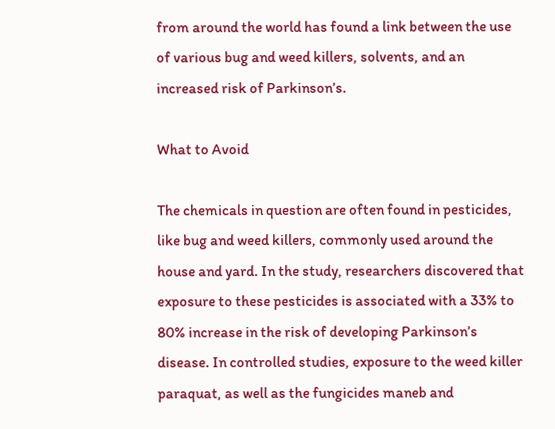from around the world has found a link between the use of various bug and weed killers, solvents, and an increased risk of Parkinson’s.

What to Avoid

The chemicals in question are often found in pesticides, like bug and weed killers, commonly used around the house and yard. In the study, researchers discovered that exposure to these pesticides is associated with a 33% to 80% increase in the risk of developing Parkinson’s disease. In controlled studies, exposure to the weed killer paraquat, as well as the fungicides maneb and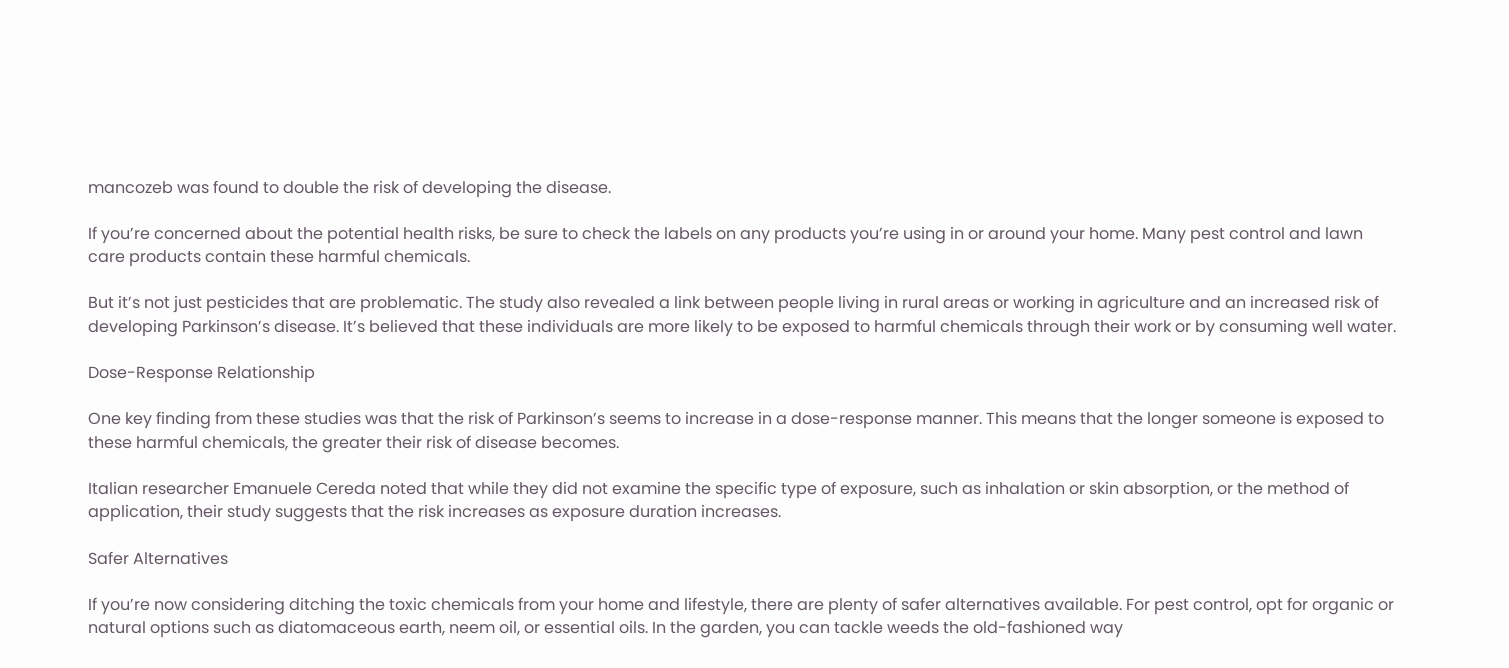mancozeb was found to double the risk of developing the disease.

If you’re concerned about the potential health risks, be sure to check the labels on any products you’re using in or around your home. Many pest control and lawn care products contain these harmful chemicals.

But it’s not just pesticides that are problematic. The study also revealed a link between people living in rural areas or working in agriculture and an increased risk of developing Parkinson’s disease. It’s believed that these individuals are more likely to be exposed to harmful chemicals through their work or by consuming well water.

Dose-Response Relationship

One key finding from these studies was that the risk of Parkinson’s seems to increase in a dose-response manner. This means that the longer someone is exposed to these harmful chemicals, the greater their risk of disease becomes.

Italian researcher Emanuele Cereda noted that while they did not examine the specific type of exposure, such as inhalation or skin absorption, or the method of application, their study suggests that the risk increases as exposure duration increases.

Safer Alternatives

If you’re now considering ditching the toxic chemicals from your home and lifestyle, there are plenty of safer alternatives available. For pest control, opt for organic or natural options such as diatomaceous earth, neem oil, or essential oils. In the garden, you can tackle weeds the old-fashioned way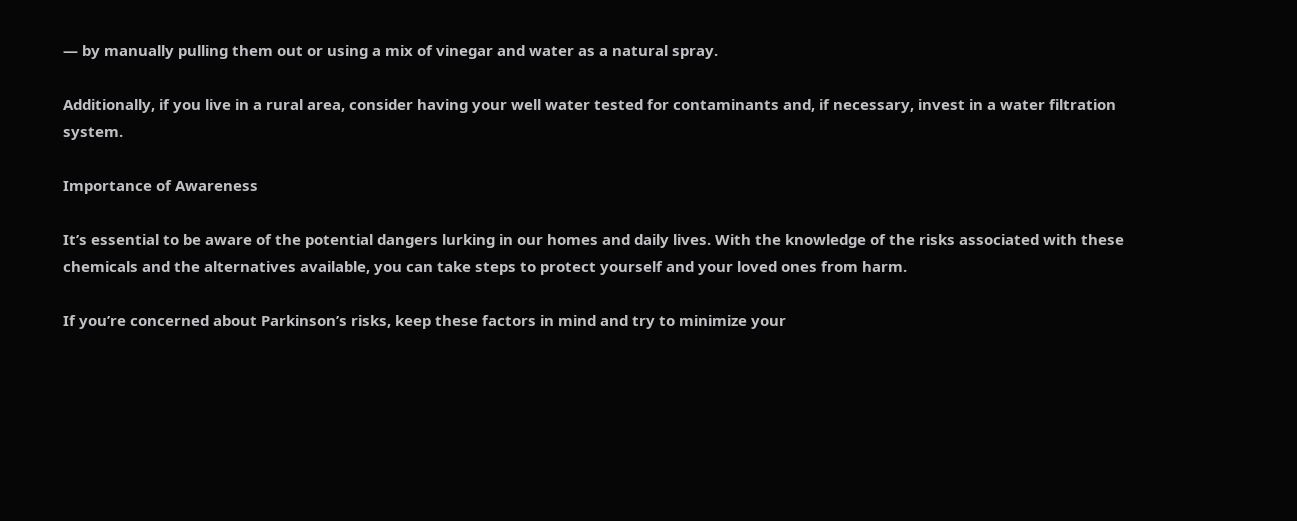— by manually pulling them out or using a mix of vinegar and water as a natural spray.

Additionally, if you live in a rural area, consider having your well water tested for contaminants and, if necessary, invest in a water filtration system.

Importance of Awareness

It’s essential to be aware of the potential dangers lurking in our homes and daily lives. With the knowledge of the risks associated with these chemicals and the alternatives available, you can take steps to protect yourself and your loved ones from harm.

If you’re concerned about Parkinson’s risks, keep these factors in mind and try to minimize your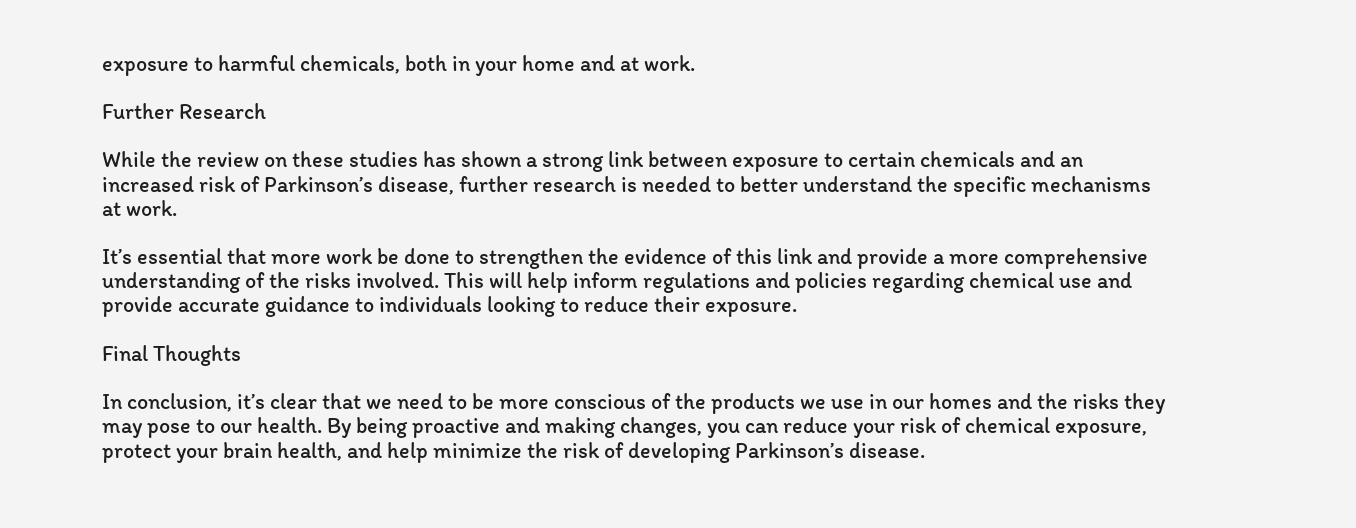exposure to harmful chemicals, both in your home and at work.

Further Research

While the review on these studies has shown a strong link between exposure to certain chemicals and an increased risk of Parkinson’s disease, further research is needed to better understand the specific mechanisms at work.

It’s essential that more work be done to strengthen the evidence of this link and provide a more comprehensive understanding of the risks involved. This will help inform regulations and policies regarding chemical use and provide accurate guidance to individuals looking to reduce their exposure.

Final Thoughts

In conclusion, it’s clear that we need to be more conscious of the products we use in our homes and the risks they may pose to our health. By being proactive and making changes, you can reduce your risk of chemical exposure, protect your brain health, and help minimize the risk of developing Parkinson’s disease.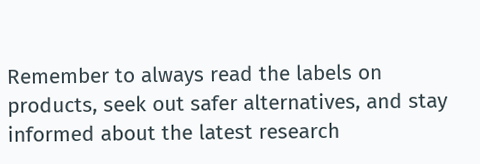Remember to always read the labels on products, seek out safer alternatives, and stay informed about the latest research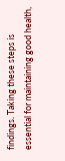findings. Taking these steps is essential for maintaining good health,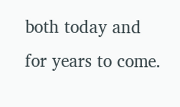both today and for years to come.